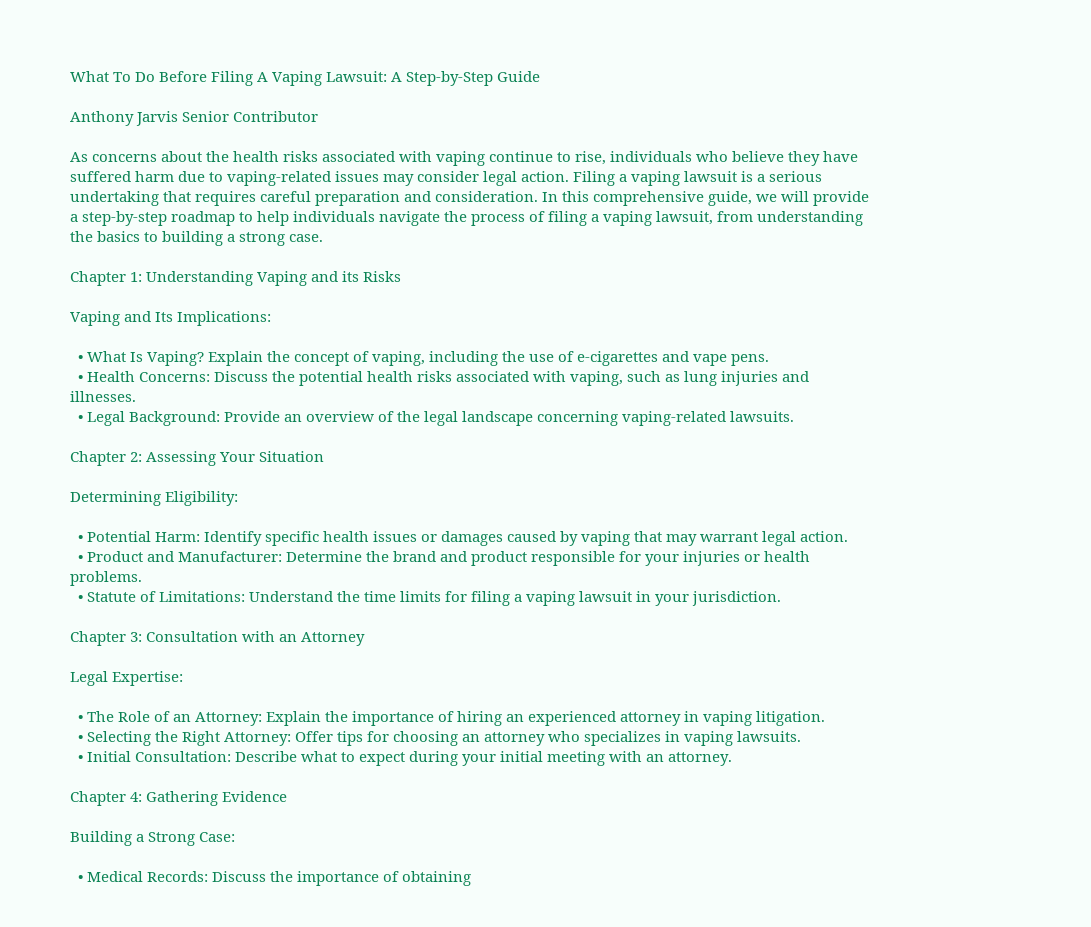What To Do Before Filing A Vaping Lawsuit: A Step-by-Step Guide

Anthony Jarvis Senior Contributor

As concerns about the health risks associated with vaping continue to rise, individuals who believe they have suffered harm due to vaping-related issues may consider legal action. Filing a vaping lawsuit is a serious undertaking that requires careful preparation and consideration. In this comprehensive guide, we will provide a step-by-step roadmap to help individuals navigate the process of filing a vaping lawsuit, from understanding the basics to building a strong case.

Chapter 1: Understanding Vaping and its Risks

Vaping and Its Implications:

  • What Is Vaping? Explain the concept of vaping, including the use of e-cigarettes and vape pens.
  • Health Concerns: Discuss the potential health risks associated with vaping, such as lung injuries and illnesses.
  • Legal Background: Provide an overview of the legal landscape concerning vaping-related lawsuits.

Chapter 2: Assessing Your Situation

Determining Eligibility:

  • Potential Harm: Identify specific health issues or damages caused by vaping that may warrant legal action.
  • Product and Manufacturer: Determine the brand and product responsible for your injuries or health problems.
  • Statute of Limitations: Understand the time limits for filing a vaping lawsuit in your jurisdiction.

Chapter 3: Consultation with an Attorney

Legal Expertise:

  • The Role of an Attorney: Explain the importance of hiring an experienced attorney in vaping litigation.
  • Selecting the Right Attorney: Offer tips for choosing an attorney who specializes in vaping lawsuits.
  • Initial Consultation: Describe what to expect during your initial meeting with an attorney.

Chapter 4: Gathering Evidence

Building a Strong Case:

  • Medical Records: Discuss the importance of obtaining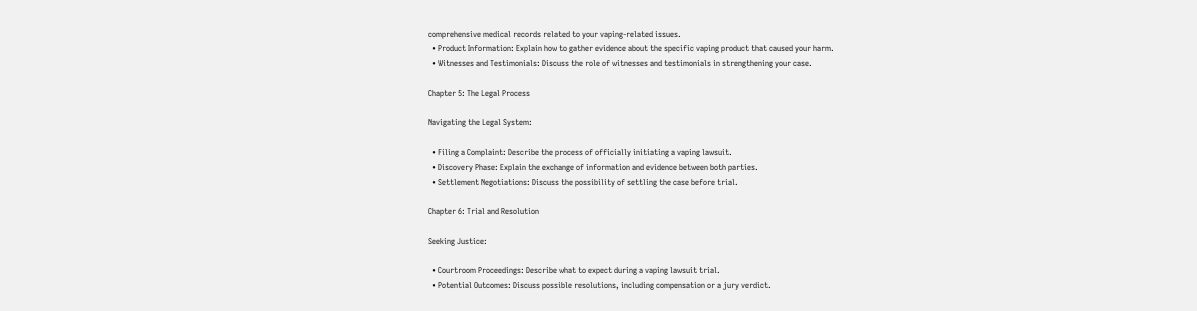comprehensive medical records related to your vaping-related issues.
  • Product Information: Explain how to gather evidence about the specific vaping product that caused your harm.
  • Witnesses and Testimonials: Discuss the role of witnesses and testimonials in strengthening your case.

Chapter 5: The Legal Process

Navigating the Legal System:

  • Filing a Complaint: Describe the process of officially initiating a vaping lawsuit.
  • Discovery Phase: Explain the exchange of information and evidence between both parties.
  • Settlement Negotiations: Discuss the possibility of settling the case before trial.

Chapter 6: Trial and Resolution

Seeking Justice:

  • Courtroom Proceedings: Describe what to expect during a vaping lawsuit trial.
  • Potential Outcomes: Discuss possible resolutions, including compensation or a jury verdict.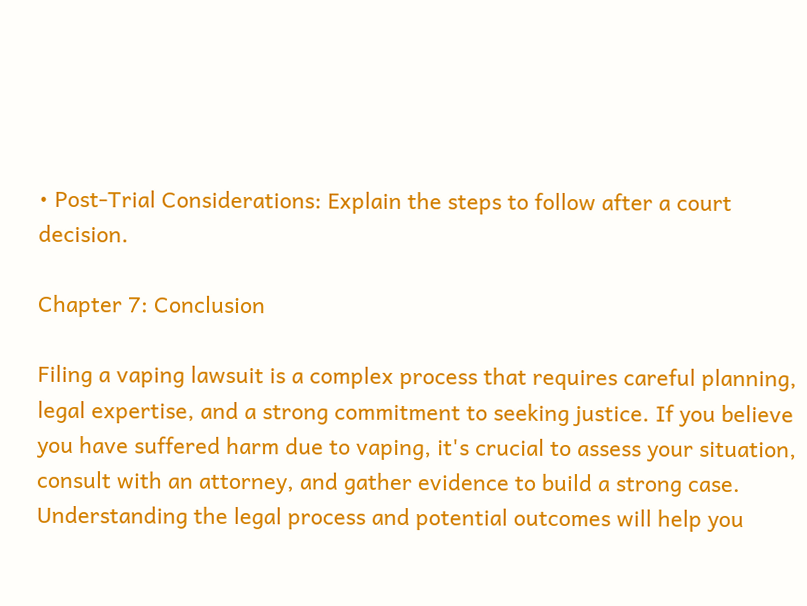• Post-Trial Considerations: Explain the steps to follow after a court decision.

Chapter 7: Conclusion

Filing a vaping lawsuit is a complex process that requires careful planning, legal expertise, and a strong commitment to seeking justice. If you believe you have suffered harm due to vaping, it's crucial to assess your situation, consult with an attorney, and gather evidence to build a strong case. Understanding the legal process and potential outcomes will help you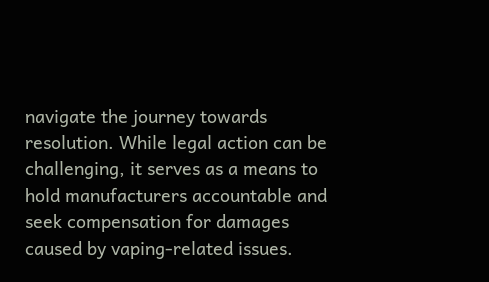navigate the journey towards resolution. While legal action can be challenging, it serves as a means to hold manufacturers accountable and seek compensation for damages caused by vaping-related issues.